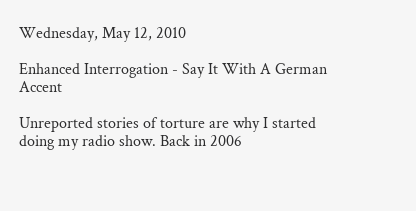Wednesday, May 12, 2010

Enhanced Interrogation - Say It With A German Accent

Unreported stories of torture are why I started doing my radio show. Back in 2006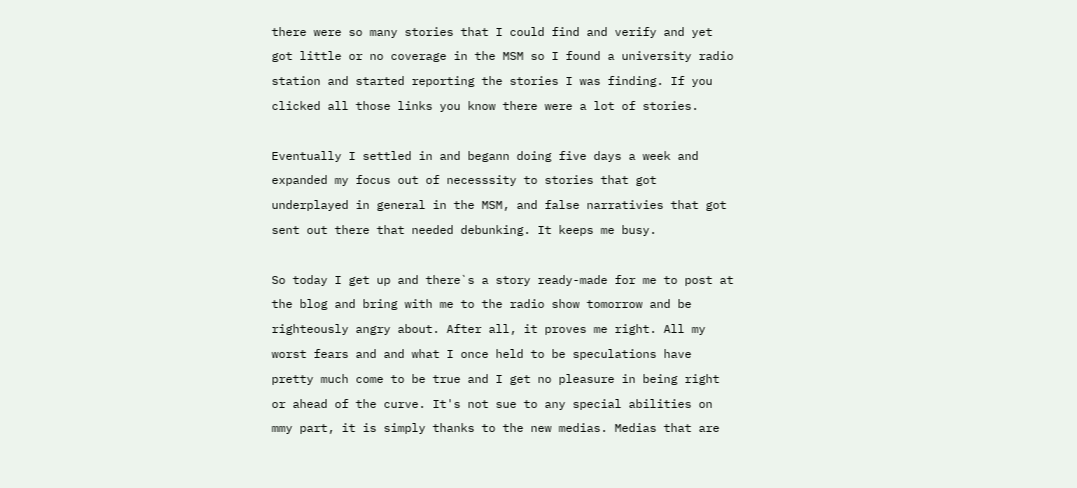there were so many stories that I could find and verify and yet got little or no coverage in the MSM so I found a university radio station and started reporting the stories I was finding. If you clicked all those links you know there were a lot of stories.

Eventually I settled in and begann doing five days a week and expanded my focus out of necesssity to stories that got underplayed in general in the MSM, and false narrativies that got sent out there that needed debunking. It keeps me busy.

So today I get up and there`s a story ready-made for me to post at the blog and bring with me to the radio show tomorrow and be righteously angry about. After all, it proves me right. All my worst fears and and what I once held to be speculations have pretty much come to be true and I get no pleasure in being right or ahead of the curve. It's not sue to any special abilities on mmy part, it is simply thanks to the new medias. Medias that are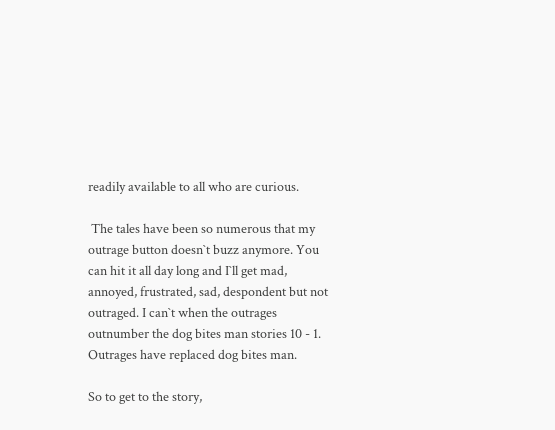readily available to all who are curious.

 The tales have been so numerous that my outrage button doesn`t buzz anymore. You can hit it all day long and I`ll get mad, annoyed, frustrated, sad, despondent but not outraged. I can`t when the outrages outnumber the dog bites man stories 10 - 1. Outrages have replaced dog bites man.

So to get to the story,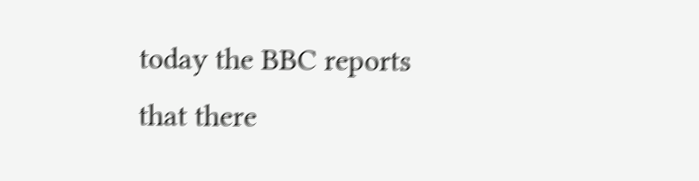today the BBC reports that there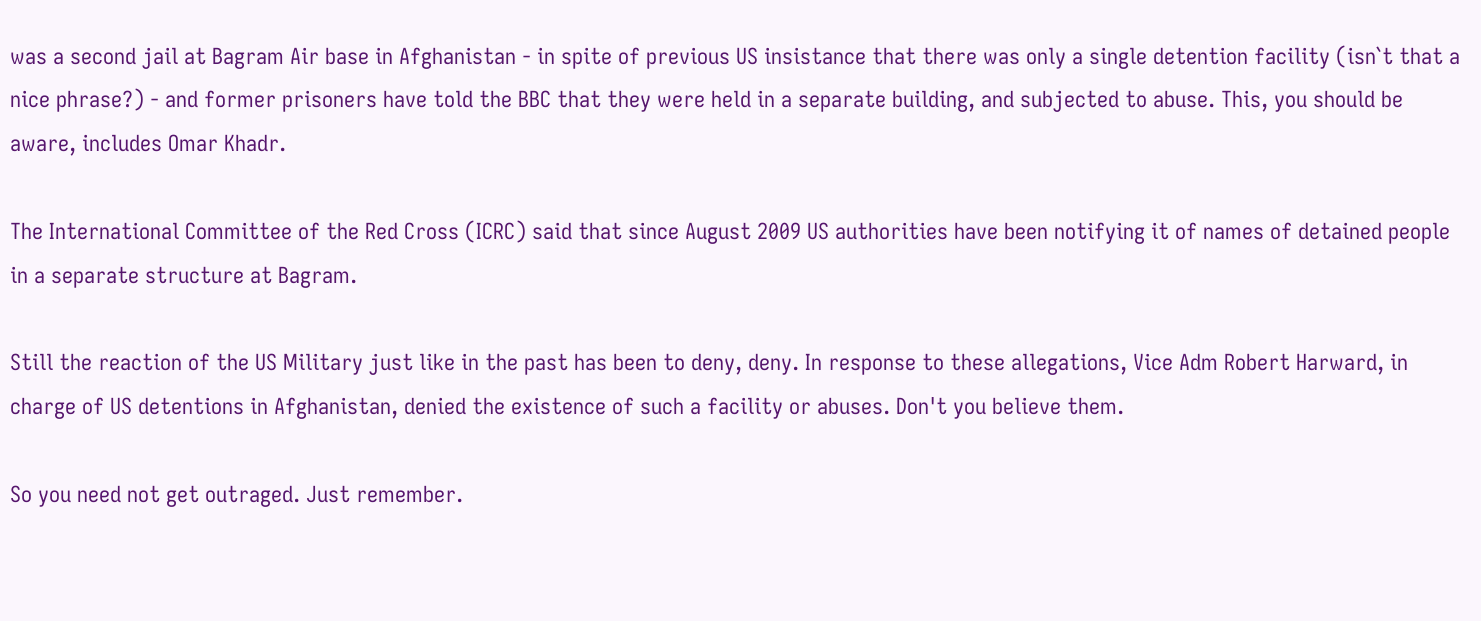was a second jail at Bagram Air base in Afghanistan - in spite of previous US insistance that there was only a single detention facility (isn`t that a nice phrase?) - and former prisoners have told the BBC that they were held in a separate building, and subjected to abuse. This, you should be aware, includes Omar Khadr.

The International Committee of the Red Cross (ICRC) said that since August 2009 US authorities have been notifying it of names of detained people in a separate structure at Bagram.

Still the reaction of the US Military just like in the past has been to deny, deny. In response to these allegations, Vice Adm Robert Harward, in charge of US detentions in Afghanistan, denied the existence of such a facility or abuses. Don't you believe them.

So you need not get outraged. Just remember.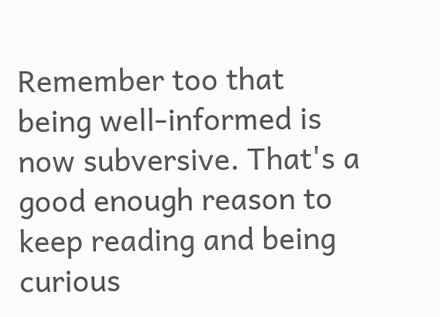Remember too that being well-informed is now subversive. That's a good enough reason to keep reading and being curious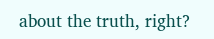about the truth, right?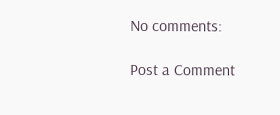No comments:

Post a Comment